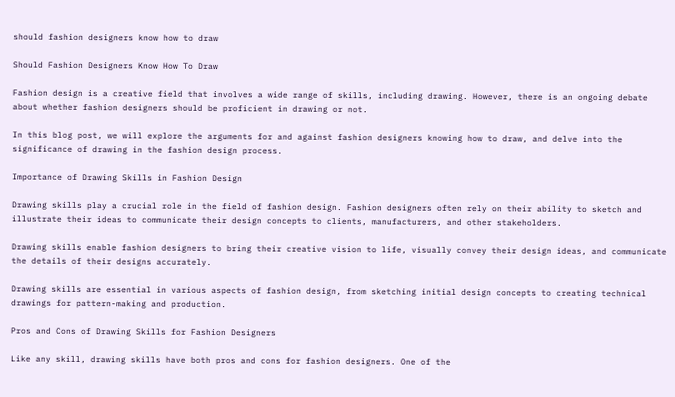should fashion designers know how to draw

Should Fashion Designers Know How To Draw

Fashion design is a creative field that involves a wide range of skills, including drawing. However, there is an ongoing debate about whether fashion designers should be proficient in drawing or not.

In this blog post, we will explore the arguments for and against fashion designers knowing how to draw, and delve into the significance of drawing in the fashion design process.

Importance of Drawing Skills in Fashion Design

Drawing skills play a crucial role in the field of fashion design. Fashion designers often rely on their ability to sketch and illustrate their ideas to communicate their design concepts to clients, manufacturers, and other stakeholders.

Drawing skills enable fashion designers to bring their creative vision to life, visually convey their design ideas, and communicate the details of their designs accurately.

Drawing skills are essential in various aspects of fashion design, from sketching initial design concepts to creating technical drawings for pattern-making and production.

Pros and Cons of Drawing Skills for Fashion Designers

Like any skill, drawing skills have both pros and cons for fashion designers. One of the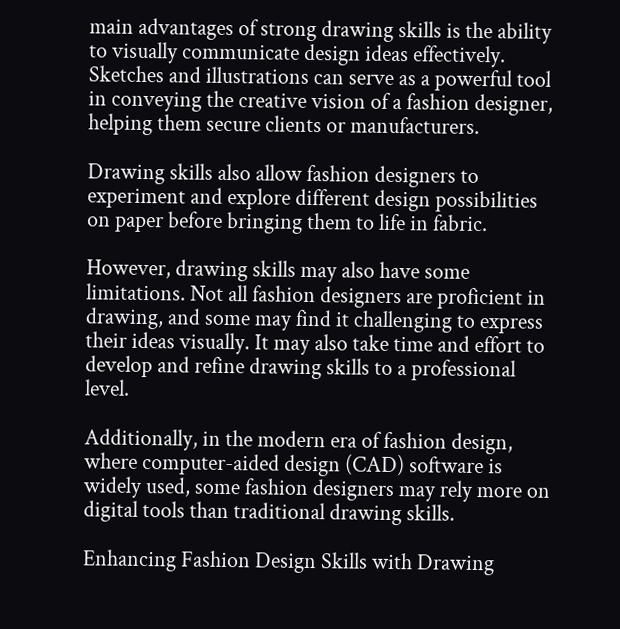main advantages of strong drawing skills is the ability to visually communicate design ideas effectively. Sketches and illustrations can serve as a powerful tool in conveying the creative vision of a fashion designer, helping them secure clients or manufacturers.

Drawing skills also allow fashion designers to experiment and explore different design possibilities on paper before bringing them to life in fabric.

However, drawing skills may also have some limitations. Not all fashion designers are proficient in drawing, and some may find it challenging to express their ideas visually. It may also take time and effort to develop and refine drawing skills to a professional level.

Additionally, in the modern era of fashion design, where computer-aided design (CAD) software is widely used, some fashion designers may rely more on digital tools than traditional drawing skills.

Enhancing Fashion Design Skills with Drawing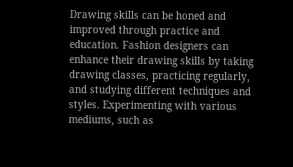Drawing skills can be honed and improved through practice and education. Fashion designers can enhance their drawing skills by taking drawing classes, practicing regularly, and studying different techniques and styles. Experimenting with various mediums, such as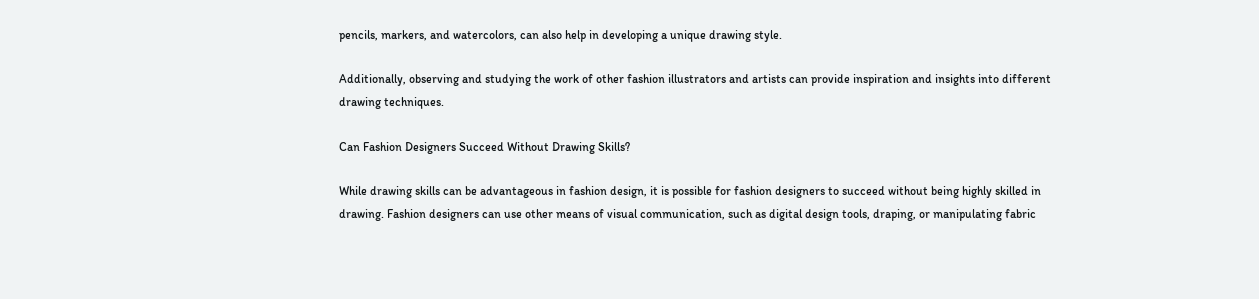pencils, markers, and watercolors, can also help in developing a unique drawing style.

Additionally, observing and studying the work of other fashion illustrators and artists can provide inspiration and insights into different drawing techniques.

Can Fashion Designers Succeed Without Drawing Skills?

While drawing skills can be advantageous in fashion design, it is possible for fashion designers to succeed without being highly skilled in drawing. Fashion designers can use other means of visual communication, such as digital design tools, draping, or manipulating fabric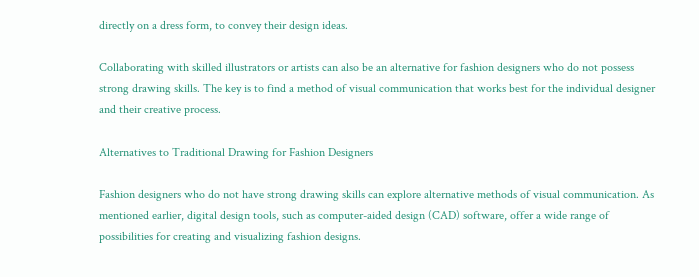directly on a dress form, to convey their design ideas.

Collaborating with skilled illustrators or artists can also be an alternative for fashion designers who do not possess strong drawing skills. The key is to find a method of visual communication that works best for the individual designer and their creative process.

Alternatives to Traditional Drawing for Fashion Designers

Fashion designers who do not have strong drawing skills can explore alternative methods of visual communication. As mentioned earlier, digital design tools, such as computer-aided design (CAD) software, offer a wide range of possibilities for creating and visualizing fashion designs.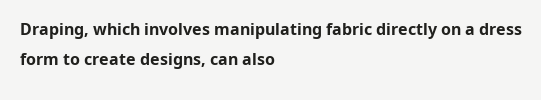Draping, which involves manipulating fabric directly on a dress form to create designs, can also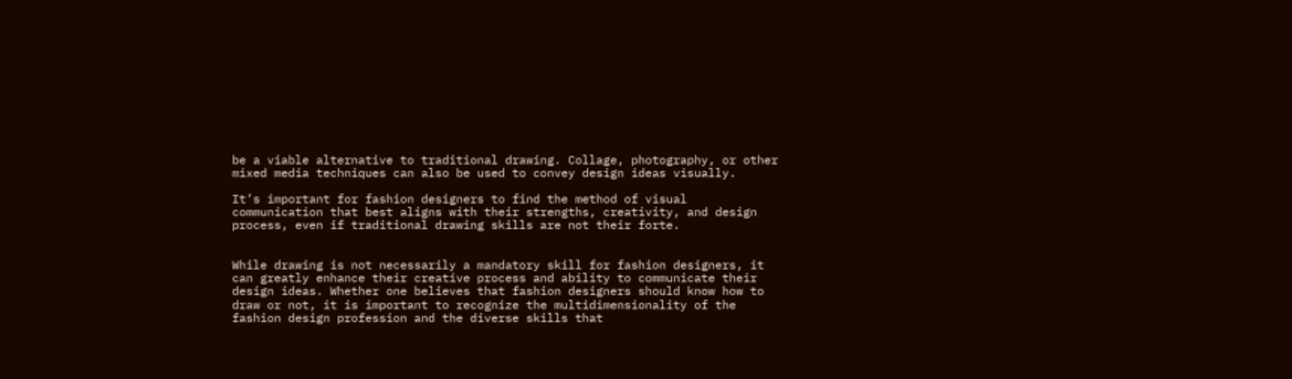be a viable alternative to traditional drawing. Collage, photography, or other mixed media techniques can also be used to convey design ideas visually.

It’s important for fashion designers to find the method of visual communication that best aligns with their strengths, creativity, and design process, even if traditional drawing skills are not their forte.


While drawing is not necessarily a mandatory skill for fashion designers, it can greatly enhance their creative process and ability to communicate their design ideas. Whether one believes that fashion designers should know how to draw or not, it is important to recognize the multidimensionality of the fashion design profession and the diverse skills that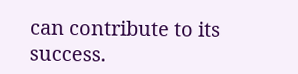can contribute to its success.